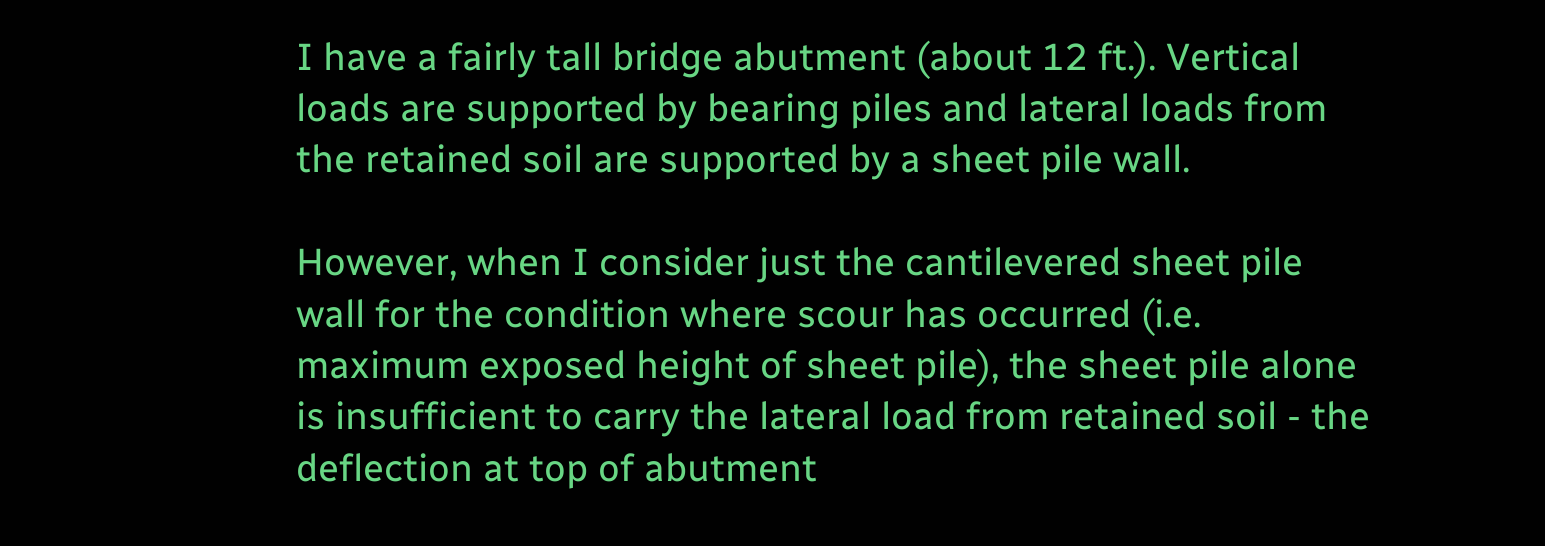I have a fairly tall bridge abutment (about 12 ft.). Vertical loads are supported by bearing piles and lateral loads from the retained soil are supported by a sheet pile wall.

However, when I consider just the cantilevered sheet pile wall for the condition where scour has occurred (i.e. maximum exposed height of sheet pile), the sheet pile alone is insufficient to carry the lateral load from retained soil - the deflection at top of abutment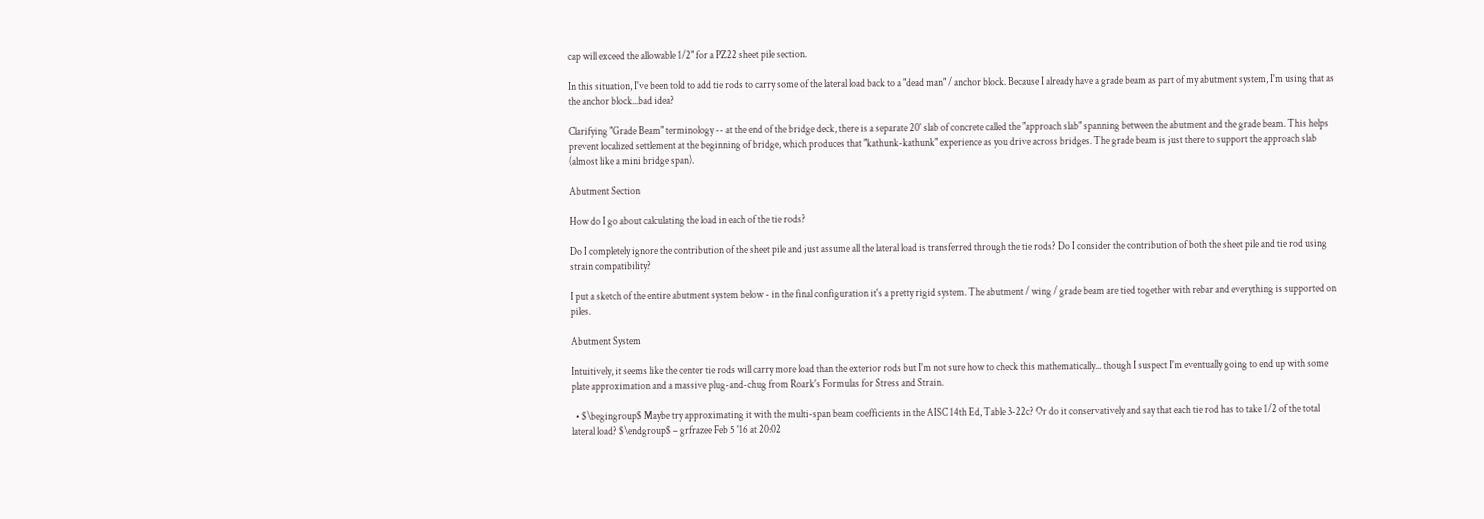cap will exceed the allowable 1/2" for a PZ22 sheet pile section.

In this situation, I've been told to add tie rods to carry some of the lateral load back to a "dead man" / anchor block. Because I already have a grade beam as part of my abutment system, I'm using that as the anchor block...bad idea?

Clarifying "Grade Beam" terminology -- at the end of the bridge deck, there is a separate 20' slab of concrete called the "approach slab" spanning between the abutment and the grade beam. This helps prevent localized settlement at the beginning of bridge, which produces that "kathunk-kathunk" experience as you drive across bridges. The grade beam is just there to support the approach slab (almost like a mini bridge span).

Abutment Section

How do I go about calculating the load in each of the tie rods?

Do I completely ignore the contribution of the sheet pile and just assume all the lateral load is transferred through the tie rods? Do I consider the contribution of both the sheet pile and tie rod using strain compatibility?

I put a sketch of the entire abutment system below - in the final configuration it's a pretty rigid system. The abutment / wing / grade beam are tied together with rebar and everything is supported on piles.

Abutment System

Intuitively, it seems like the center tie rods will carry more load than the exterior rods but I'm not sure how to check this mathematically... though I suspect I'm eventually going to end up with some plate approximation and a massive plug-and-chug from Roark's Formulas for Stress and Strain.

  • $\begingroup$ Maybe try approximating it with the multi-span beam coefficients in the AISC 14th Ed, Table 3-22c? Or do it conservatively and say that each tie rod has to take 1/2 of the total lateral load? $\endgroup$ – grfrazee Feb 5 '16 at 20:02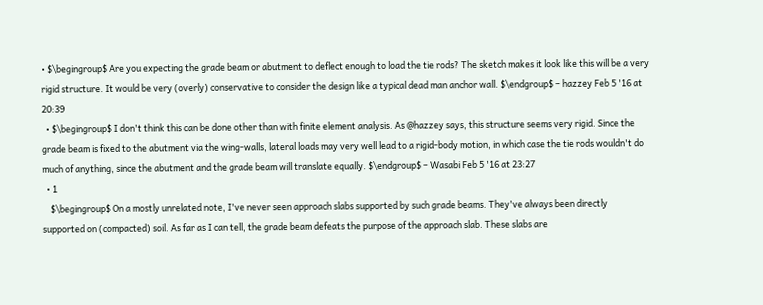• $\begingroup$ Are you expecting the grade beam or abutment to deflect enough to load the tie rods? The sketch makes it look like this will be a very rigid structure. It would be very (overly) conservative to consider the design like a typical dead man anchor wall. $\endgroup$ – hazzey Feb 5 '16 at 20:39
  • $\begingroup$ I don't think this can be done other than with finite element analysis. As @hazzey says, this structure seems very rigid. Since the grade beam is fixed to the abutment via the wing-walls, lateral loads may very well lead to a rigid-body motion, in which case the tie rods wouldn't do much of anything, since the abutment and the grade beam will translate equally. $\endgroup$ – Wasabi Feb 5 '16 at 23:27
  • 1
    $\begingroup$ On a mostly unrelated note, I've never seen approach slabs supported by such grade beams. They've always been directly supported on (compacted) soil. As far as I can tell, the grade beam defeats the purpose of the approach slab. These slabs are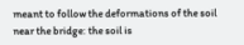meant to follow the deformations of the soil near the bridge: the soil is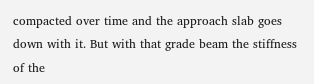compacted over time and the approach slab goes down with it. But with that grade beam the stiffness of the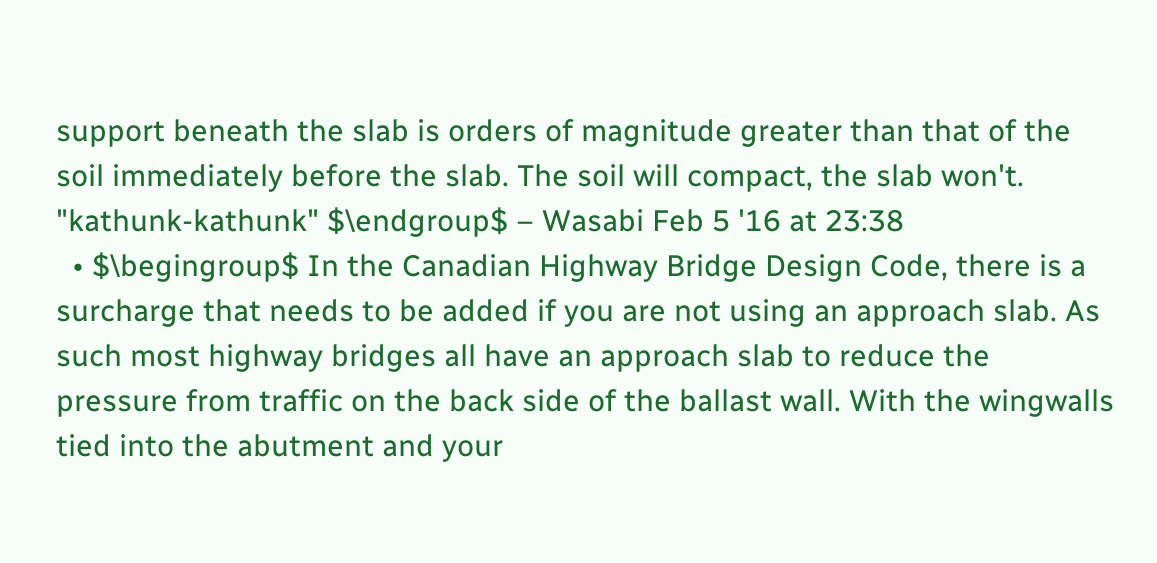support beneath the slab is orders of magnitude greater than that of the soil immediately before the slab. The soil will compact, the slab won't. "kathunk-kathunk" $\endgroup$ – Wasabi Feb 5 '16 at 23:38
  • $\begingroup$ In the Canadian Highway Bridge Design Code, there is a surcharge that needs to be added if you are not using an approach slab. As such most highway bridges all have an approach slab to reduce the pressure from traffic on the back side of the ballast wall. With the wingwalls tied into the abutment and your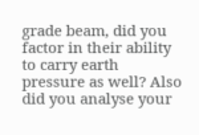grade beam, did you factor in their ability to carry earth pressure as well? Also did you analyse your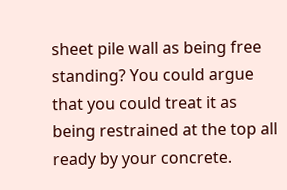sheet pile wall as being free standing? You could argue that you could treat it as being restrained at the top all ready by your concrete.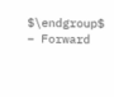$\endgroup$ – Forward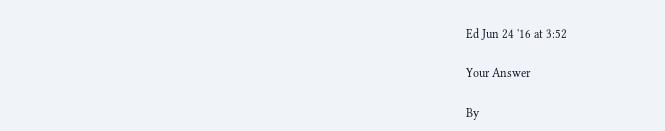Ed Jun 24 '16 at 3:52

Your Answer

By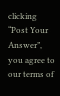clicking “Post Your Answer”, you agree to our terms of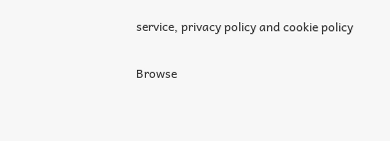service, privacy policy and cookie policy

Browse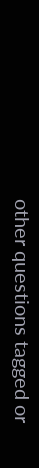other questions tagged or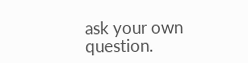ask your own question.